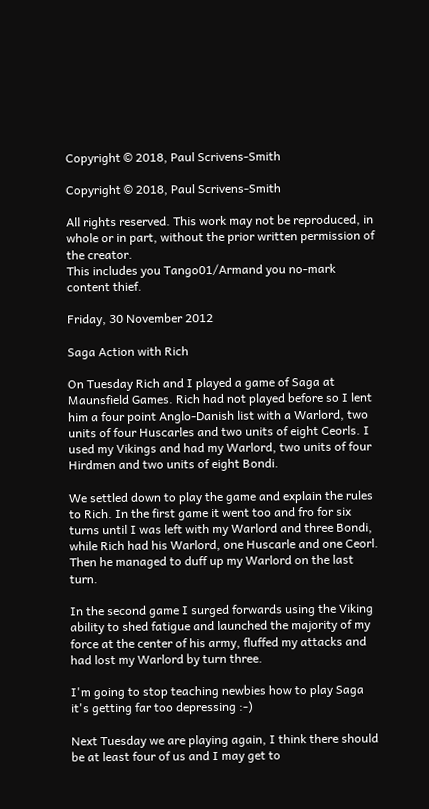Copyright © 2018, Paul Scrivens-Smith

Copyright © 2018, Paul Scrivens-Smith

All rights reserved. This work may not be reproduced, in whole or in part, without the prior written permission of the creator.
This includes you Tango01/Armand you no-mark content thief.

Friday, 30 November 2012

Saga Action with Rich

On Tuesday Rich and I played a game of Saga at Maunsfield Games. Rich had not played before so I lent him a four point Anglo-Danish list with a Warlord, two units of four Huscarles and two units of eight Ceorls. I used my Vikings and had my Warlord, two units of four Hirdmen and two units of eight Bondi.

We settled down to play the game and explain the rules to Rich. In the first game it went too and fro for six turns until I was left with my Warlord and three Bondi, while Rich had his Warlord, one Huscarle and one Ceorl. Then he managed to duff up my Warlord on the last turn.

In the second game I surged forwards using the Viking ability to shed fatigue and launched the majority of my force at the center of his army, fluffed my attacks and had lost my Warlord by turn three.

I'm going to stop teaching newbies how to play Saga it's getting far too depressing :-)

Next Tuesday we are playing again, I think there should be at least four of us and I may get to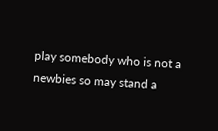play somebody who is not a newbies so may stand a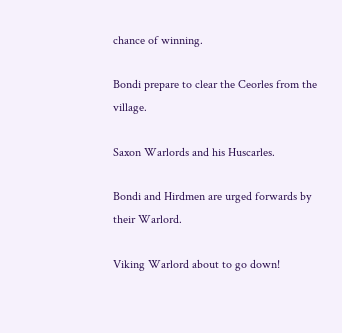chance of winning.

Bondi prepare to clear the Ceorles from the village.

Saxon Warlords and his Huscarles.

Bondi and Hirdmen are urged forwards by their Warlord.

Viking Warlord about to go down!